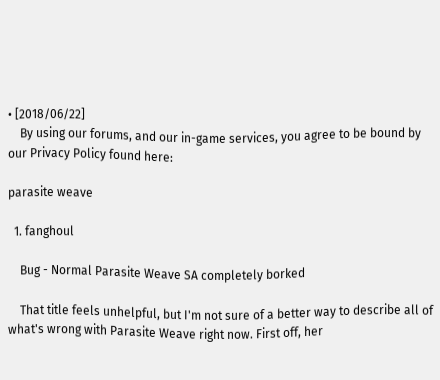• [2018/06/22]
    By using our forums, and our in-game services, you agree to be bound by our Privacy Policy found here:

parasite weave

  1. fanghoul

    Bug - Normal Parasite Weave SA completely borked

    That title feels unhelpful, but I'm not sure of a better way to describe all of what's wrong with Parasite Weave right now. First off, her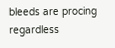bleeds are procing regardless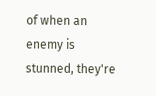of when an enemy is stunned, they're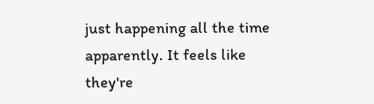just happening all the time apparently. It feels like they're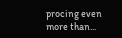procing even more than...